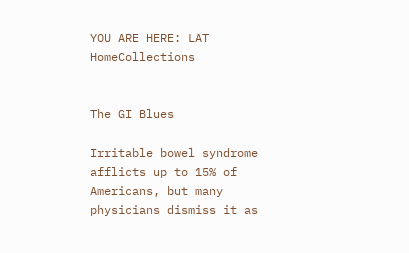YOU ARE HERE: LAT HomeCollections


The GI Blues

Irritable bowel syndrome afflicts up to 15% of Americans, but many physicians dismiss it as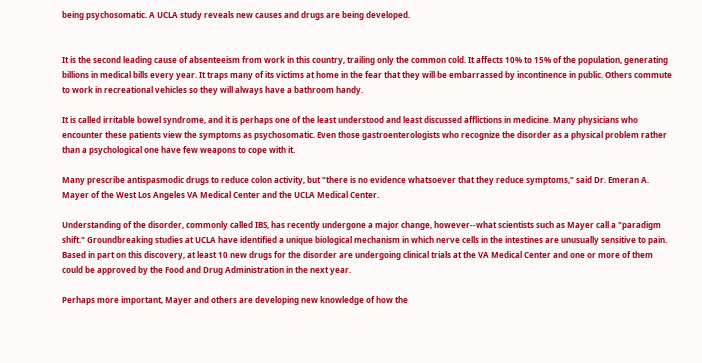being psychosomatic. A UCLA study reveals new causes and drugs are being developed.


It is the second leading cause of absenteeism from work in this country, trailing only the common cold. It affects 10% to 15% of the population, generating billions in medical bills every year. It traps many of its victims at home in the fear that they will be embarrassed by incontinence in public. Others commute to work in recreational vehicles so they will always have a bathroom handy.

It is called irritable bowel syndrome, and it is perhaps one of the least understood and least discussed afflictions in medicine. Many physicians who encounter these patients view the symptoms as psychosomatic. Even those gastroenterologists who recognize the disorder as a physical problem rather than a psychological one have few weapons to cope with it.

Many prescribe antispasmodic drugs to reduce colon activity, but "there is no evidence whatsoever that they reduce symptoms," said Dr. Emeran A. Mayer of the West Los Angeles VA Medical Center and the UCLA Medical Center.

Understanding of the disorder, commonly called IBS, has recently undergone a major change, however--what scientists such as Mayer call a "paradigm shift." Groundbreaking studies at UCLA have identified a unique biological mechanism in which nerve cells in the intestines are unusually sensitive to pain. Based in part on this discovery, at least 10 new drugs for the disorder are undergoing clinical trials at the VA Medical Center and one or more of them could be approved by the Food and Drug Administration in the next year.

Perhaps more important, Mayer and others are developing new knowledge of how the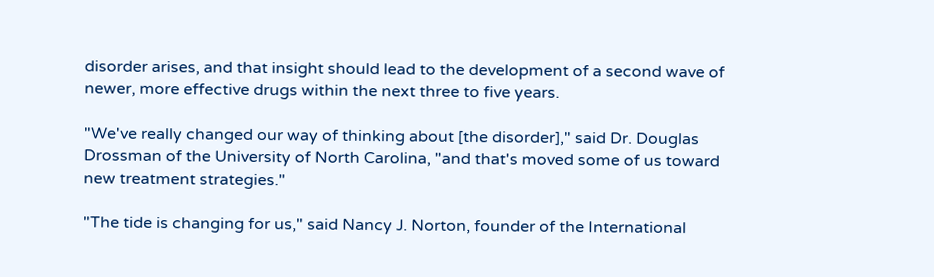disorder arises, and that insight should lead to the development of a second wave of newer, more effective drugs within the next three to five years.

"We've really changed our way of thinking about [the disorder]," said Dr. Douglas Drossman of the University of North Carolina, "and that's moved some of us toward new treatment strategies."

"The tide is changing for us," said Nancy J. Norton, founder of the International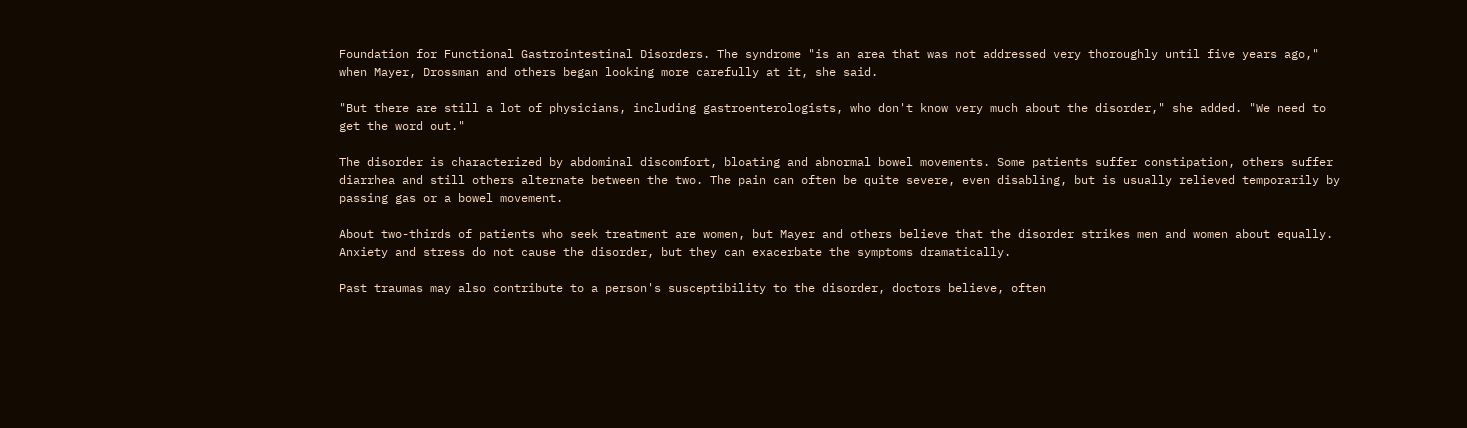Foundation for Functional Gastrointestinal Disorders. The syndrome "is an area that was not addressed very thoroughly until five years ago," when Mayer, Drossman and others began looking more carefully at it, she said.

"But there are still a lot of physicians, including gastroenterologists, who don't know very much about the disorder," she added. "We need to get the word out."

The disorder is characterized by abdominal discomfort, bloating and abnormal bowel movements. Some patients suffer constipation, others suffer diarrhea and still others alternate between the two. The pain can often be quite severe, even disabling, but is usually relieved temporarily by passing gas or a bowel movement.

About two-thirds of patients who seek treatment are women, but Mayer and others believe that the disorder strikes men and women about equally. Anxiety and stress do not cause the disorder, but they can exacerbate the symptoms dramatically.

Past traumas may also contribute to a person's susceptibility to the disorder, doctors believe, often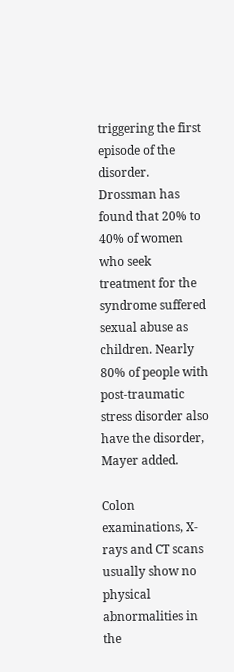triggering the first episode of the disorder. Drossman has found that 20% to 40% of women who seek treatment for the syndrome suffered sexual abuse as children. Nearly 80% of people with post-traumatic stress disorder also have the disorder, Mayer added.

Colon examinations, X-rays and CT scans usually show no physical abnormalities in the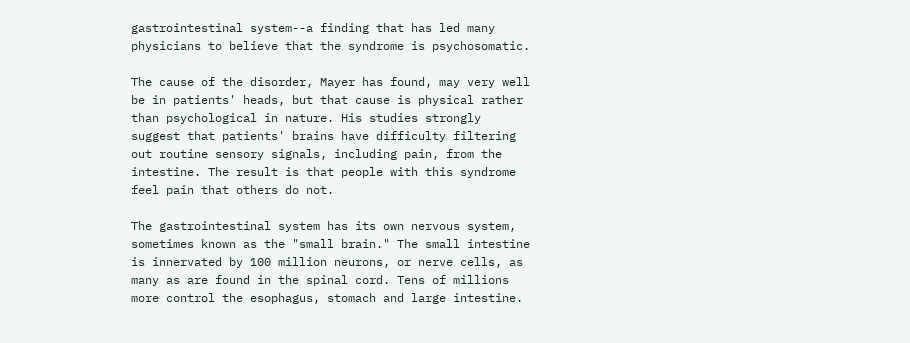gastrointestinal system--a finding that has led many physicians to believe that the syndrome is psychosomatic.

The cause of the disorder, Mayer has found, may very well be in patients' heads, but that cause is physical rather than psychological in nature. His studies strongly suggest that patients' brains have difficulty filtering out routine sensory signals, including pain, from the intestine. The result is that people with this syndrome feel pain that others do not.

The gastrointestinal system has its own nervous system, sometimes known as the "small brain." The small intestine is innervated by 100 million neurons, or nerve cells, as many as are found in the spinal cord. Tens of millions more control the esophagus, stomach and large intestine.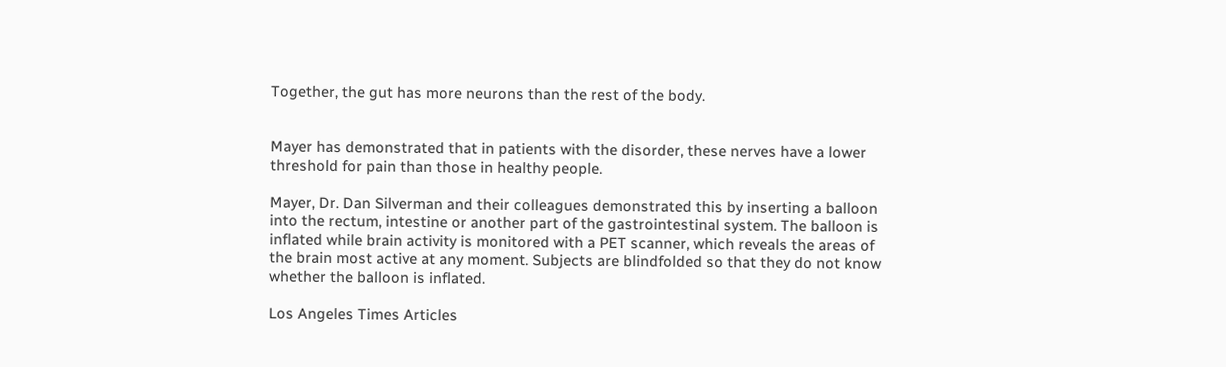Together, the gut has more neurons than the rest of the body.


Mayer has demonstrated that in patients with the disorder, these nerves have a lower threshold for pain than those in healthy people.

Mayer, Dr. Dan Silverman and their colleagues demonstrated this by inserting a balloon into the rectum, intestine or another part of the gastrointestinal system. The balloon is inflated while brain activity is monitored with a PET scanner, which reveals the areas of the brain most active at any moment. Subjects are blindfolded so that they do not know whether the balloon is inflated.

Los Angeles Times Articles